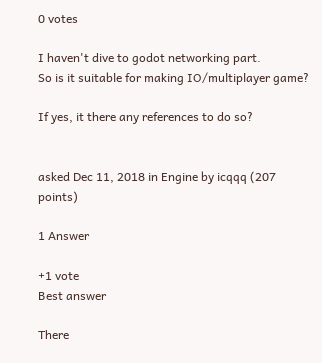0 votes

I haven't dive to godot networking part.
So is it suitable for making IO/multiplayer game?

If yes, it there any references to do so?


asked Dec 11, 2018 in Engine by icqqq (207 points)

1 Answer

+1 vote
Best answer

There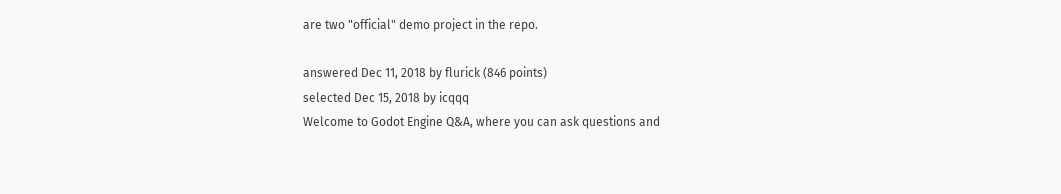are two "official" demo project in the repo.

answered Dec 11, 2018 by flurick (846 points)
selected Dec 15, 2018 by icqqq
Welcome to Godot Engine Q&A, where you can ask questions and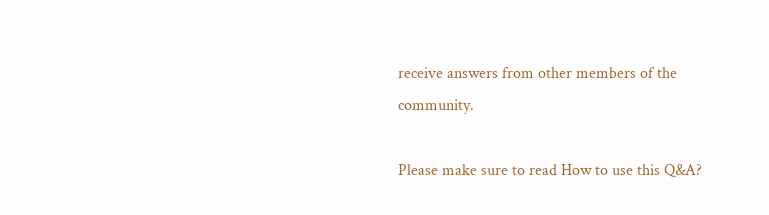receive answers from other members of the community.

Please make sure to read How to use this Q&A?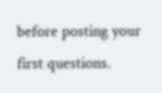before posting your first questions.